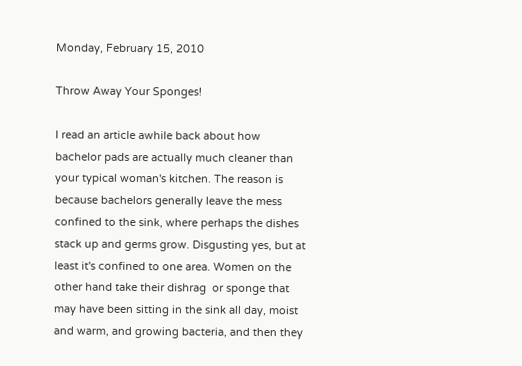Monday, February 15, 2010

Throw Away Your Sponges!

I read an article awhile back about how bachelor pads are actually much cleaner than your typical woman's kitchen. The reason is because bachelors generally leave the mess confined to the sink, where perhaps the dishes stack up and germs grow. Disgusting yes, but at least it's confined to one area. Women on the other hand take their dishrag  or sponge that may have been sitting in the sink all day, moist and warm, and growing bacteria, and then they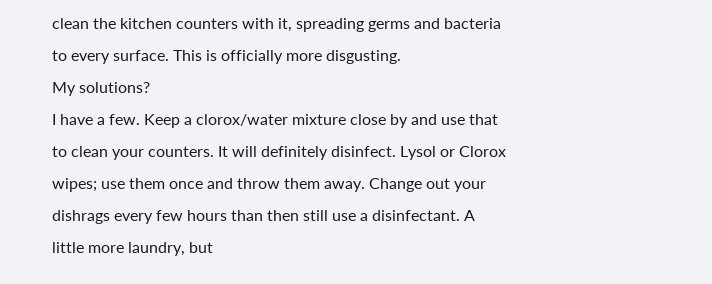clean the kitchen counters with it, spreading germs and bacteria to every surface. This is officially more disgusting.
My solutions?
I have a few. Keep a clorox/water mixture close by and use that to clean your counters. It will definitely disinfect. Lysol or Clorox wipes; use them once and throw them away. Change out your dishrags every few hours than then still use a disinfectant. A little more laundry, but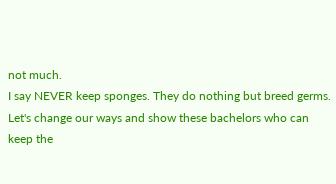not much.
I say NEVER keep sponges. They do nothing but breed germs.
Let's change our ways and show these bachelors who can keep the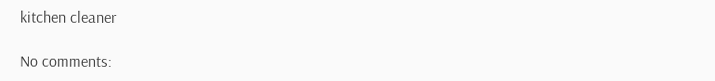kitchen cleaner

No comments: